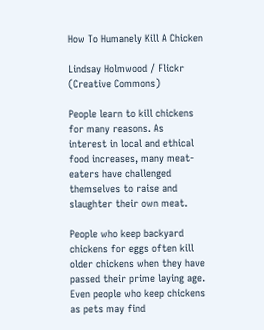How To Humanely Kill A Chicken

Lindsay Holmwood / Flickr (Creative Commons)

People learn to kill chickens for many reasons. As interest in local and ethical food increases, many meat-eaters have challenged themselves to raise and slaughter their own meat.

People who keep backyard chickens for eggs often kill older chickens when they have passed their prime laying age. Even people who keep chickens as pets may find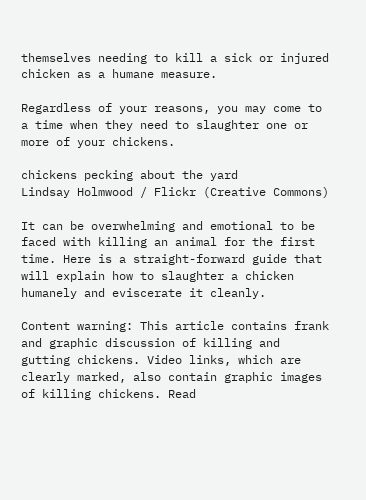themselves needing to kill a sick or injured chicken as a humane measure.

Regardless of your reasons, you may come to a time when they need to slaughter one or more of your chickens.

chickens pecking about the yard
Lindsay Holmwood / Flickr (Creative Commons)

It can be overwhelming and emotional to be faced with killing an animal for the first time. Here is a straight-forward guide that will explain how to slaughter a chicken humanely and eviscerate it cleanly.

Content warning: This article contains frank and graphic discussion of killing and gutting chickens. Video links, which are clearly marked, also contain graphic images of killing chickens. Read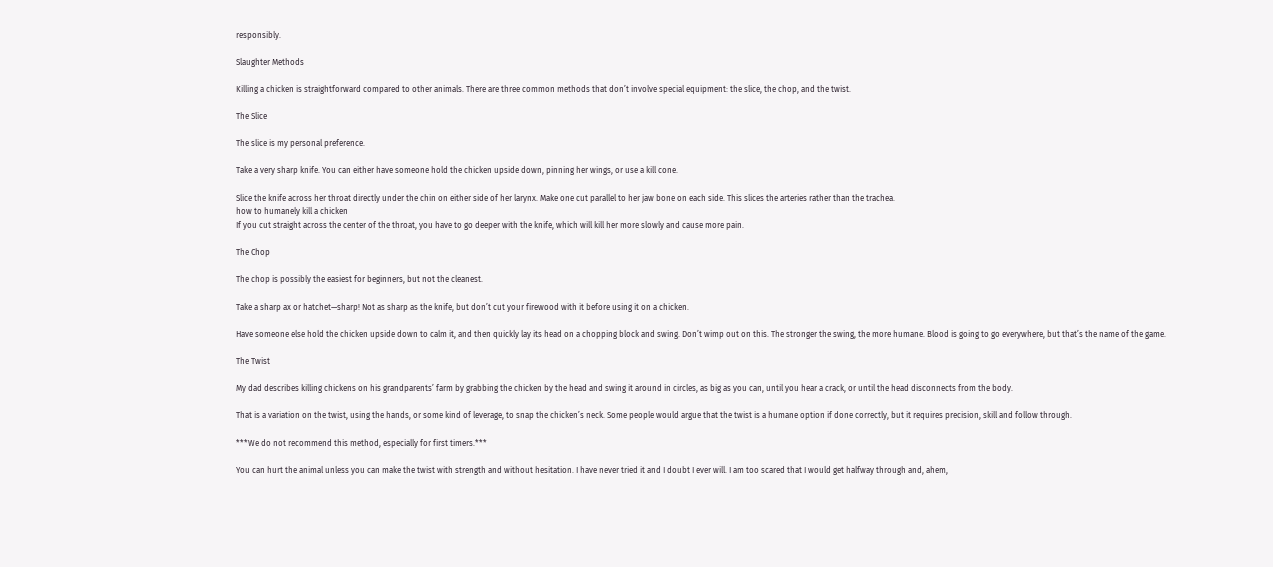responsibly.

Slaughter Methods

Killing a chicken is straightforward compared to other animals. There are three common methods that don’t involve special equipment: the slice, the chop, and the twist.

The Slice

The slice is my personal preference.

Take a very sharp knife. You can either have someone hold the chicken upside down, pinning her wings, or use a kill cone.

Slice the knife across her throat directly under the chin on either side of her larynx. Make one cut parallel to her jaw bone on each side. This slices the arteries rather than the trachea.
how to humanely kill a chicken
If you cut straight across the center of the throat, you have to go deeper with the knife, which will kill her more slowly and cause more pain.

The Chop

The chop is possibly the easiest for beginners, but not the cleanest.

Take a sharp ax or hatchet—sharp! Not as sharp as the knife, but don’t cut your firewood with it before using it on a chicken.

Have someone else hold the chicken upside down to calm it, and then quickly lay its head on a chopping block and swing. Don’t wimp out on this. The stronger the swing, the more humane. Blood is going to go everywhere, but that’s the name of the game.

The Twist

My dad describes killing chickens on his grandparents’ farm by grabbing the chicken by the head and swing it around in circles, as big as you can, until you hear a crack, or until the head disconnects from the body.

That is a variation on the twist, using the hands, or some kind of leverage, to snap the chicken’s neck. Some people would argue that the twist is a humane option if done correctly, but it requires precision, skill and follow through.

***We do not recommend this method, especially for first timers.***

You can hurt the animal unless you can make the twist with strength and without hesitation. I have never tried it and I doubt I ever will. I am too scared that I would get halfway through and, ahem,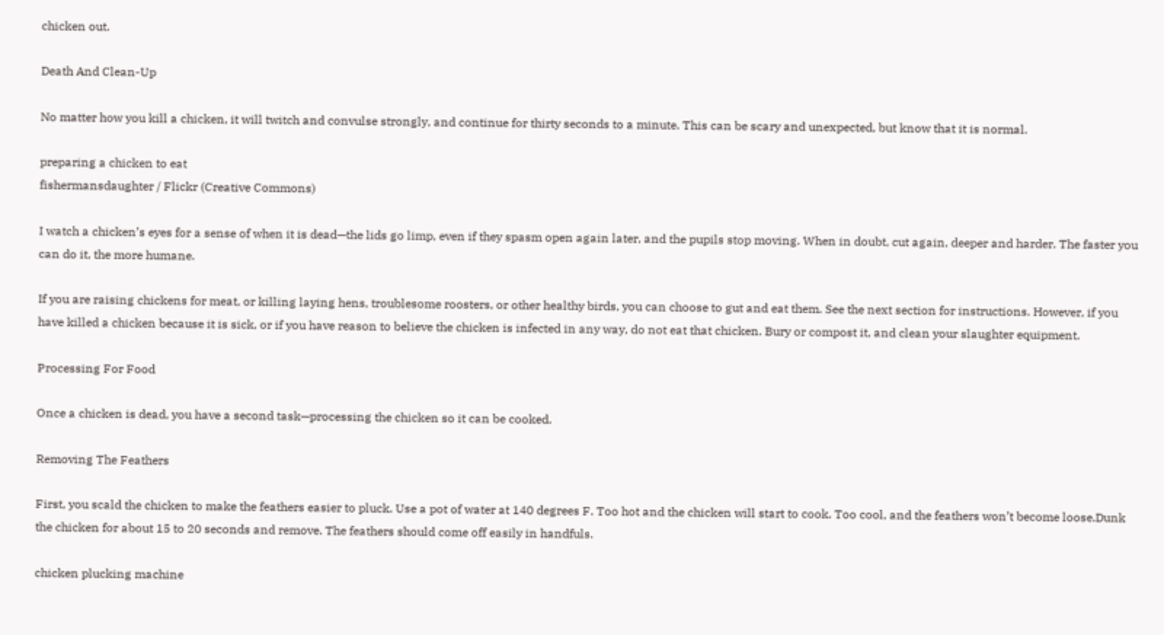chicken out.

Death And Clean-Up

No matter how you kill a chicken, it will twitch and convulse strongly, and continue for thirty seconds to a minute. This can be scary and unexpected, but know that it is normal.

preparing a chicken to eat
fishermansdaughter / Flickr (Creative Commons)

I watch a chicken’s eyes for a sense of when it is dead—the lids go limp, even if they spasm open again later, and the pupils stop moving. When in doubt, cut again, deeper and harder. The faster you can do it, the more humane.

If you are raising chickens for meat, or killing laying hens, troublesome roosters, or other healthy birds, you can choose to gut and eat them. See the next section for instructions. However, if you have killed a chicken because it is sick, or if you have reason to believe the chicken is infected in any way, do not eat that chicken. Bury or compost it, and clean your slaughter equipment.

Processing For Food

Once a chicken is dead, you have a second task—processing the chicken so it can be cooked.

Removing The Feathers

First, you scald the chicken to make the feathers easier to pluck. Use a pot of water at 140 degrees F. Too hot and the chicken will start to cook. Too cool, and the feathers won’t become loose.Dunk the chicken for about 15 to 20 seconds and remove. The feathers should come off easily in handfuls.

chicken plucking machine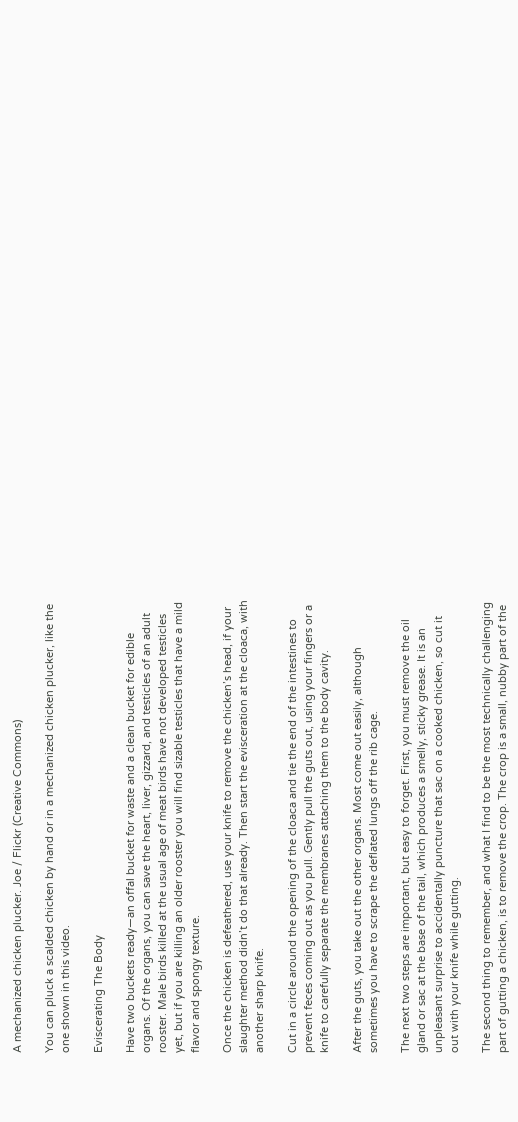A mechanized chicken plucker. Joe / Flickr (Creative Commons)

You can pluck a scalded chicken by hand or in a mechanized chicken plucker, like the one shown in this video.

Eviscerating The Body

Have two buckets ready—an offal bucket for waste and a clean bucket for edible organs. Of the organs, you can save the heart, liver, gizzard, and testicles of an adult rooster. Male birds killed at the usual age of meat birds have not developed testicles yet, but if you are killing an older rooster you will find sizable testicles that have a mild flavor and spongy texture.

Once the chicken is defeathered, use your knife to remove the chicken’s head, if your slaughter method didn’t do that already. Then start the evisceration at the cloaca, with another sharp knife.

Cut in a circle around the opening of the cloaca and tie the end of the intestines to prevent feces coming out as you pull. Gently pull the guts out, using your fingers or a knife to carefully separate the membranes attaching them to the body cavity.

After the guts, you take out the other organs. Most come out easily, although sometimes you have to scrape the deflated lungs off the rib cage.

The next two steps are important, but easy to forget. First, you must remove the oil gland or sac at the base of the tail, which produces a smelly, sticky grease. It is an unpleasant surprise to accidentally puncture that sac on a cooked chicken, so cut it out with your knife while gutting.

The second thing to remember, and what I find to be the most technically challenging part of gutting a chicken, is to remove the crop. The crop is a small, nubby part of the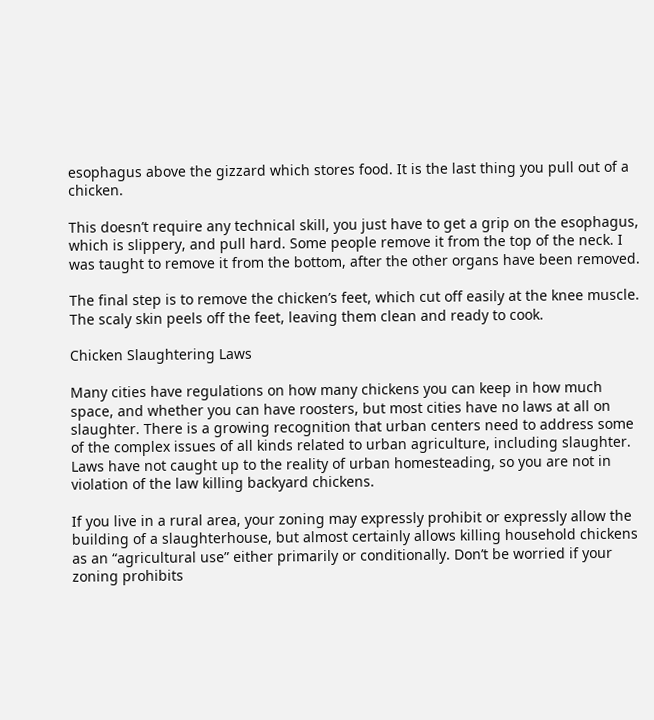esophagus above the gizzard which stores food. It is the last thing you pull out of a chicken.

This doesn’t require any technical skill, you just have to get a grip on the esophagus, which is slippery, and pull hard. Some people remove it from the top of the neck. I was taught to remove it from the bottom, after the other organs have been removed.

The final step is to remove the chicken’s feet, which cut off easily at the knee muscle. The scaly skin peels off the feet, leaving them clean and ready to cook.

Chicken Slaughtering Laws

Many cities have regulations on how many chickens you can keep in how much space, and whether you can have roosters, but most cities have no laws at all on slaughter. There is a growing recognition that urban centers need to address some of the complex issues of all kinds related to urban agriculture, including slaughter. Laws have not caught up to the reality of urban homesteading, so you are not in violation of the law killing backyard chickens.

If you live in a rural area, your zoning may expressly prohibit or expressly allow the building of a slaughterhouse, but almost certainly allows killing household chickens as an “agricultural use” either primarily or conditionally. Don’t be worried if your zoning prohibits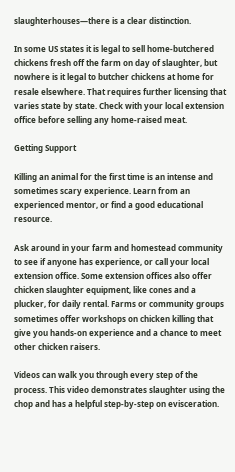slaughterhouses—there is a clear distinction.

In some US states it is legal to sell home-butchered chickens fresh off the farm on day of slaughter, but nowhere is it legal to butcher chickens at home for resale elsewhere. That requires further licensing that varies state by state. Check with your local extension office before selling any home-raised meat.

Getting Support

Killing an animal for the first time is an intense and sometimes scary experience. Learn from an experienced mentor, or find a good educational resource.

Ask around in your farm and homestead community to see if anyone has experience, or call your local extension office. Some extension offices also offer chicken slaughter equipment, like cones and a plucker, for daily rental. Farms or community groups sometimes offer workshops on chicken killing that give you hands-on experience and a chance to meet other chicken raisers.

Videos can walk you through every step of the process. This video demonstrates slaughter using the chop and has a helpful step-by-step on evisceration.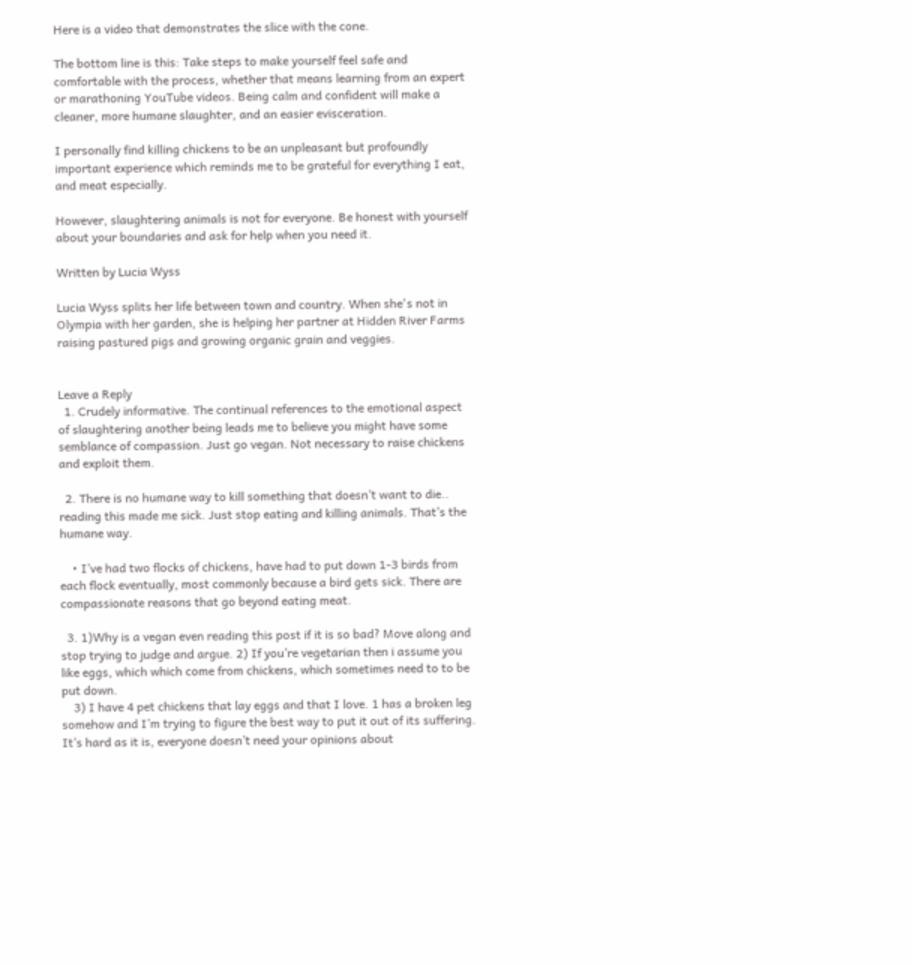Here is a video that demonstrates the slice with the cone.

The bottom line is this: Take steps to make yourself feel safe and comfortable with the process, whether that means learning from an expert or marathoning YouTube videos. Being calm and confident will make a cleaner, more humane slaughter, and an easier evisceration.

I personally find killing chickens to be an unpleasant but profoundly important experience which reminds me to be grateful for everything I eat, and meat especially.

However, slaughtering animals is not for everyone. Be honest with yourself about your boundaries and ask for help when you need it.

Written by Lucia Wyss

Lucia Wyss splits her life between town and country. When she's not in Olympia with her garden, she is helping her partner at Hidden River Farms raising pastured pigs and growing organic grain and veggies.


Leave a Reply
  1. Crudely informative. The continual references to the emotional aspect of slaughtering another being leads me to believe you might have some semblance of compassion. Just go vegan. Not necessary to raise chickens and exploit them.

  2. There is no humane way to kill something that doesn’t want to die.. reading this made me sick. Just stop eating and killing animals. That’s the humane way.

    • I’ve had two flocks of chickens, have had to put down 1-3 birds from each flock eventually, most commonly because a bird gets sick. There are compassionate reasons that go beyond eating meat.

  3. 1)Why is a vegan even reading this post if it is so bad? Move along and stop trying to judge and argue. 2) If you’re vegetarian then i assume you like eggs, which which come from chickens, which sometimes need to to be put down.
    3) I have 4 pet chickens that lay eggs and that I love. 1 has a broken leg somehow and I’m trying to figure the best way to put it out of its suffering. It’s hard as it is, everyone doesn’t need your opinions about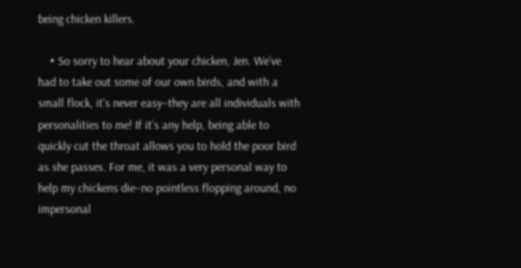being chicken killers.

    • So sorry to hear about your chicken, Jen. We’ve had to take out some of our own birds, and with a small flock, it’s never easy–they are all individuals with personalities to me! If it’s any help, being able to quickly cut the throat allows you to hold the poor bird as she passes. For me, it was a very personal way to help my chickens die–no pointless flopping around, no impersonal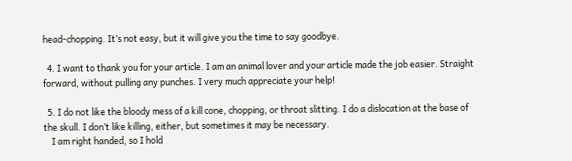head-chopping. It’s not easy, but it will give you the time to say goodbye.

  4. I want to thank you for your article. I am an animal lover and your article made the job easier. Straight forward, without pulling any punches. I very much appreciate your help!

  5. I do not like the bloody mess of a kill cone, chopping, or throat slitting. I do a dislocation at the base of the skull. I don’t like killing, either, but sometimes it may be necessary.
    I am right handed, so I hold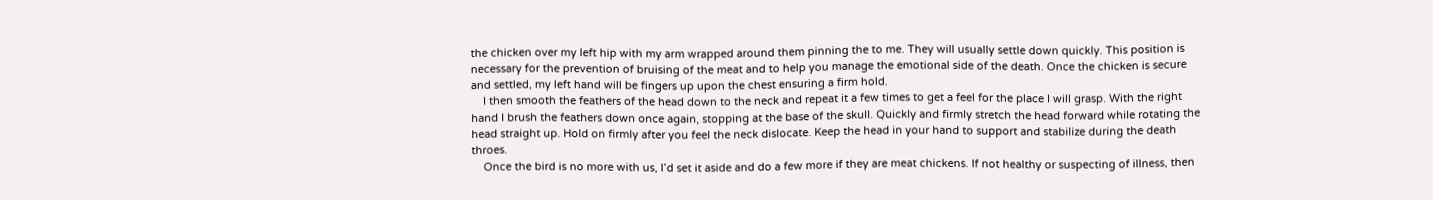the chicken over my left hip with my arm wrapped around them pinning the to me. They will usually settle down quickly. This position is necessary for the prevention of bruising of the meat and to help you manage the emotional side of the death. Once the chicken is secure and settled, my left hand will be fingers up upon the chest ensuring a firm hold.
    I then smooth the feathers of the head down to the neck and repeat it a few times to get a feel for the place I will grasp. With the right hand I brush the feathers down once again, stopping at the base of the skull. Quickly and firmly stretch the head forward while rotating the head straight up. Hold on firmly after you feel the neck dislocate. Keep the head in your hand to support and stabilize during the death throes.
    Once the bird is no more with us, I’d set it aside and do a few more if they are meat chickens. If not healthy or suspecting of illness, then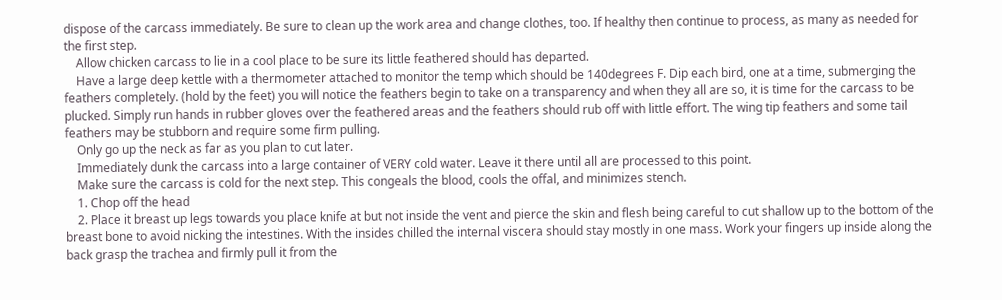dispose of the carcass immediately. Be sure to clean up the work area and change clothes, too. If healthy then continue to process, as many as needed for the first step.
    Allow chicken carcass to lie in a cool place to be sure its little feathered should has departed.
    Have a large deep kettle with a thermometer attached to monitor the temp which should be 140degrees F. Dip each bird, one at a time, submerging the feathers completely. (hold by the feet) you will notice the feathers begin to take on a transparency and when they all are so, it is time for the carcass to be plucked. Simply run hands in rubber gloves over the feathered areas and the feathers should rub off with little effort. The wing tip feathers and some tail feathers may be stubborn and require some firm pulling.
    Only go up the neck as far as you plan to cut later.
    Immediately dunk the carcass into a large container of VERY cold water. Leave it there until all are processed to this point.
    Make sure the carcass is cold for the next step. This congeals the blood, cools the offal, and minimizes stench.
    1. Chop off the head
    2. Place it breast up legs towards you place knife at but not inside the vent and pierce the skin and flesh being careful to cut shallow up to the bottom of the breast bone to avoid nicking the intestines. With the insides chilled the internal viscera should stay mostly in one mass. Work your fingers up inside along the back grasp the trachea and firmly pull it from the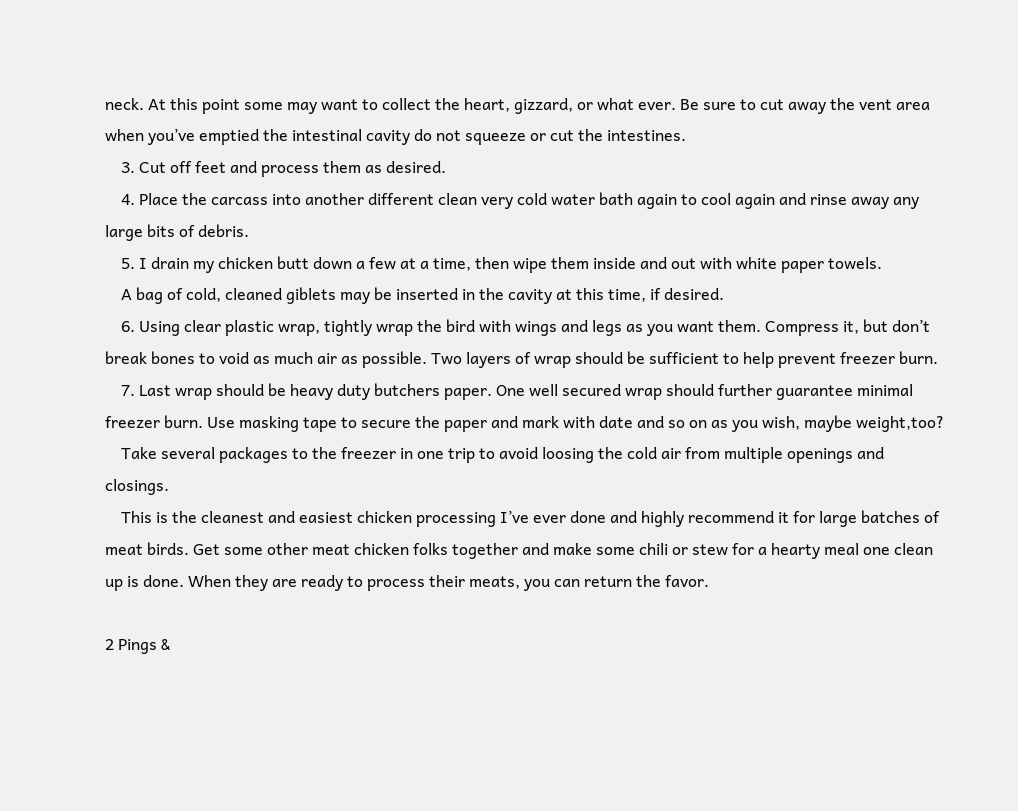neck. At this point some may want to collect the heart, gizzard, or what ever. Be sure to cut away the vent area when you’ve emptied the intestinal cavity do not squeeze or cut the intestines.
    3. Cut off feet and process them as desired.
    4. Place the carcass into another different clean very cold water bath again to cool again and rinse away any large bits of debris.
    5. I drain my chicken butt down a few at a time, then wipe them inside and out with white paper towels.
    A bag of cold, cleaned giblets may be inserted in the cavity at this time, if desired.
    6. Using clear plastic wrap, tightly wrap the bird with wings and legs as you want them. Compress it, but don’t break bones to void as much air as possible. Two layers of wrap should be sufficient to help prevent freezer burn.
    7. Last wrap should be heavy duty butchers paper. One well secured wrap should further guarantee minimal freezer burn. Use masking tape to secure the paper and mark with date and so on as you wish, maybe weight,too?
    Take several packages to the freezer in one trip to avoid loosing the cold air from multiple openings and closings.
    This is the cleanest and easiest chicken processing I’ve ever done and highly recommend it for large batches of meat birds. Get some other meat chicken folks together and make some chili or stew for a hearty meal one clean up is done. When they are ready to process their meats, you can return the favor.

2 Pings &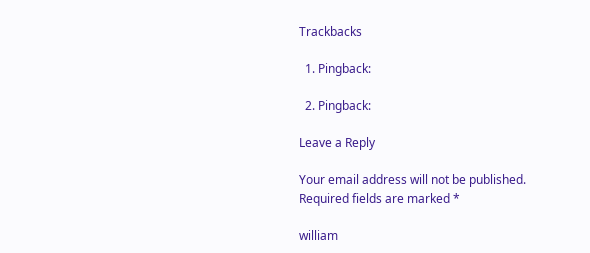Trackbacks

  1. Pingback:

  2. Pingback:

Leave a Reply

Your email address will not be published. Required fields are marked *

william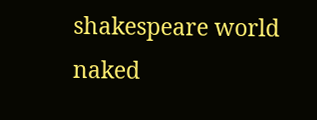shakespeare world naked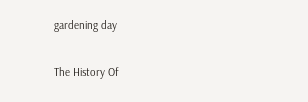gardening day

The History Of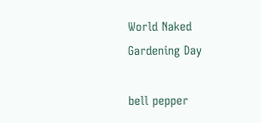World Naked Gardening Day

bell pepper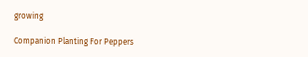growing

Companion Planting For Peppers